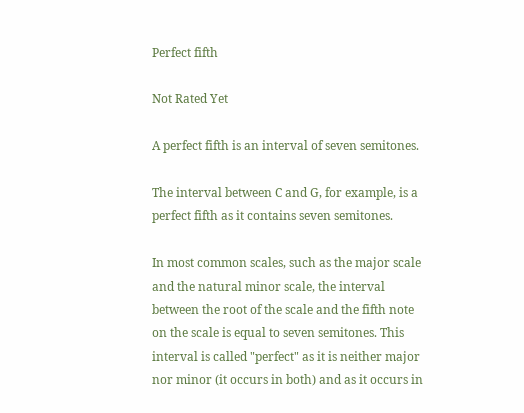Perfect fifth

Not Rated Yet

A perfect fifth is an interval of seven semitones.

The interval between C and G, for example, is a perfect fifth as it contains seven semitones.

In most common scales, such as the major scale and the natural minor scale, the interval between the root of the scale and the fifth note on the scale is equal to seven semitones. This interval is called "perfect" as it is neither major nor minor (it occurs in both) and as it occurs in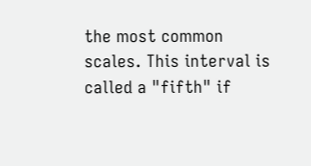the most common scales. This interval is called a "fifth" if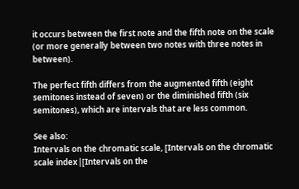it occurs between the first note and the fifth note on the scale (or more generally between two notes with three notes in between).

The perfect fifth differs from the augmented fifth (eight semitones instead of seven) or the diminished fifth (six semitones), which are intervals that are less common.

See also:
Intervals on the chromatic scale, [Intervals on the chromatic scale index|[Intervals on the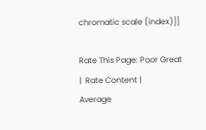chromatic scale (index)]]

Rate This Page: Poor Great   |  Rate Content |
Average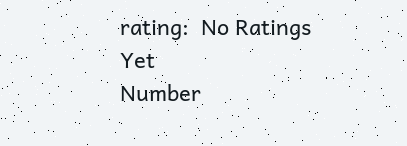rating:  No Ratings Yet
Number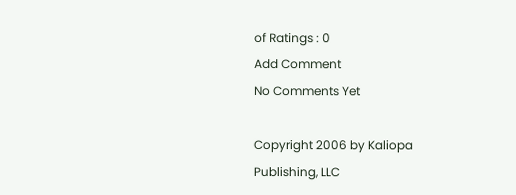of Ratings : 0
Add Comment
No Comments Yet

Copyright 2006 by Kaliopa Publishing, LLC